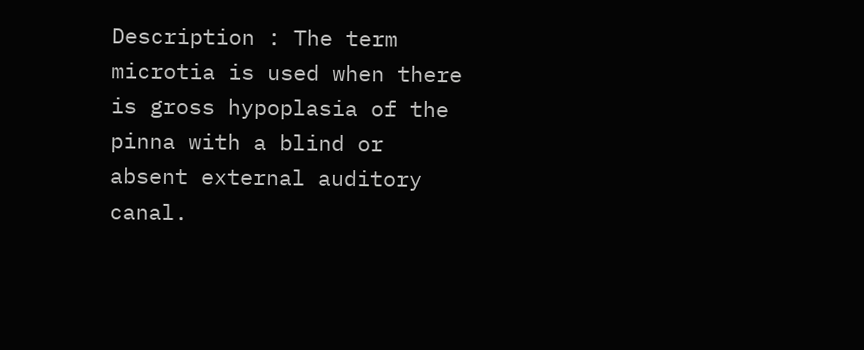Description : The term microtia is used when there is gross hypoplasia of the pinna with a blind or absent external auditory canal.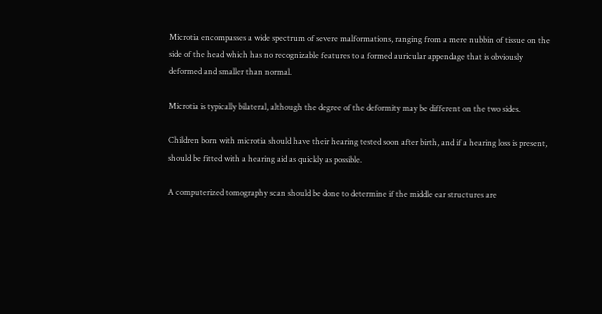Microtia encompasses a wide spectrum of severe malformations, ranging from a mere nubbin of tissue on the side of the head which has no recognizable features to a formed auricular appendage that is obviously deformed and smaller than normal.

Microtia is typically bilateral, although the degree of the deformity may be different on the two sides.

Children born with microtia should have their hearing tested soon after birth, and if a hearing loss is present, should be fitted with a hearing aid as quickly as possible.

A computerized tomography scan should be done to determine if the middle ear structures are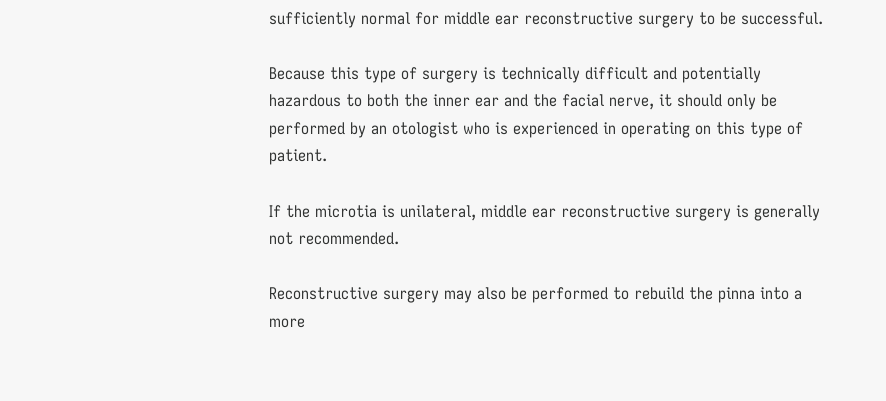sufficiently normal for middle ear reconstructive surgery to be successful.

Because this type of surgery is technically difficult and potentially hazardous to both the inner ear and the facial nerve, it should only be performed by an otologist who is experienced in operating on this type of patient.

If the microtia is unilateral, middle ear reconstructive surgery is generally not recommended.

Reconstructive surgery may also be performed to rebuild the pinna into a more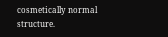cosmetically normal structure.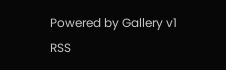Powered by Gallery v1 RSS